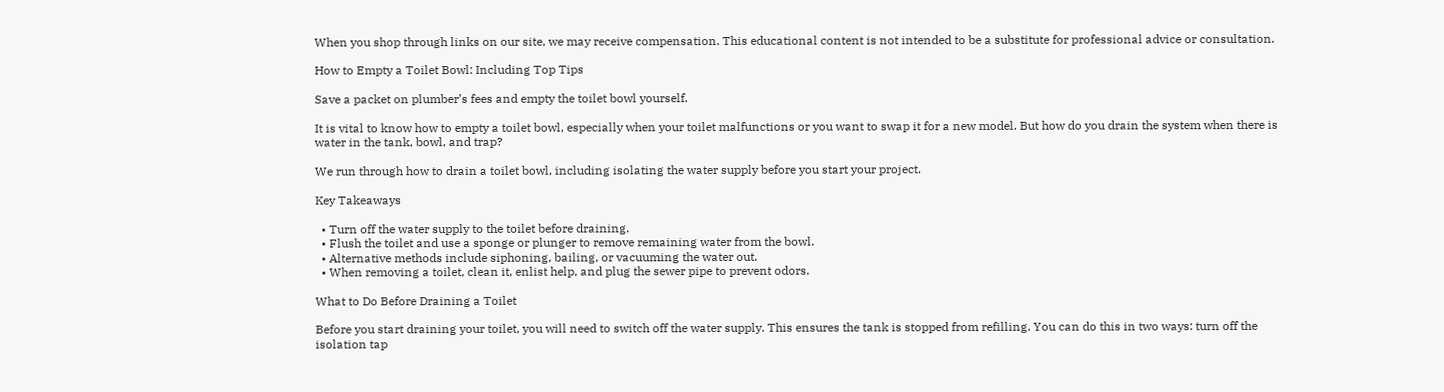When you shop through links on our site, we may receive compensation. This educational content is not intended to be a substitute for professional advice or consultation.

How to Empty a Toilet Bowl: Including Top Tips

Save a packet on plumber’s fees and empty the toilet bowl yourself.

It is vital to know how to empty a toilet bowl, especially when your toilet malfunctions or you want to swap it for a new model. But how do you drain the system when there is water in the tank, bowl, and trap?

We run through how to drain a toilet bowl, including isolating the water supply before you start your project.

Key Takeaways

  • Turn off the water supply to the toilet before draining.
  • Flush the toilet and use a sponge or plunger to remove remaining water from the bowl.
  • Alternative methods include siphoning, bailing, or vacuuming the water out.
  • When removing a toilet, clean it, enlist help, and plug the sewer pipe to prevent odors.

What to Do Before Draining a Toilet

Before you start draining your toilet, you will need to switch off the water supply. This ensures the tank is stopped from refilling. You can do this in two ways: turn off the isolation tap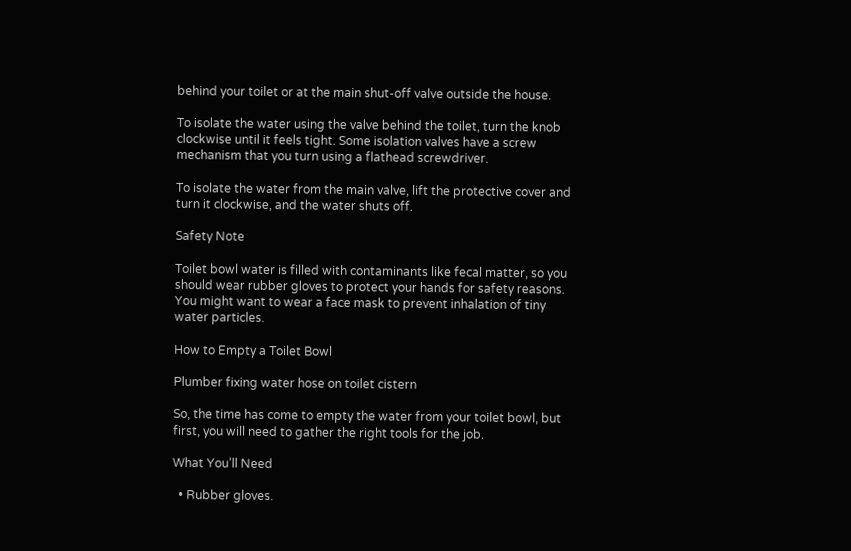behind your toilet or at the main shut-off valve outside the house.

To isolate the water using the valve behind the toilet, turn the knob clockwise until it feels tight. Some isolation valves have a screw mechanism that you turn using a flathead screwdriver.

To isolate the water from the main valve, lift the protective cover and turn it clockwise, and the water shuts off.

Safety Note

Toilet bowl water is filled with contaminants like fecal matter, so you should wear rubber gloves to protect your hands for safety reasons. You might want to wear a face mask to prevent inhalation of tiny water particles.

How to Empty a Toilet Bowl

Plumber fixing water hose on toilet cistern

So, the time has come to empty the water from your toilet bowl, but first, you will need to gather the right tools for the job.

What You’ll Need

  • Rubber gloves.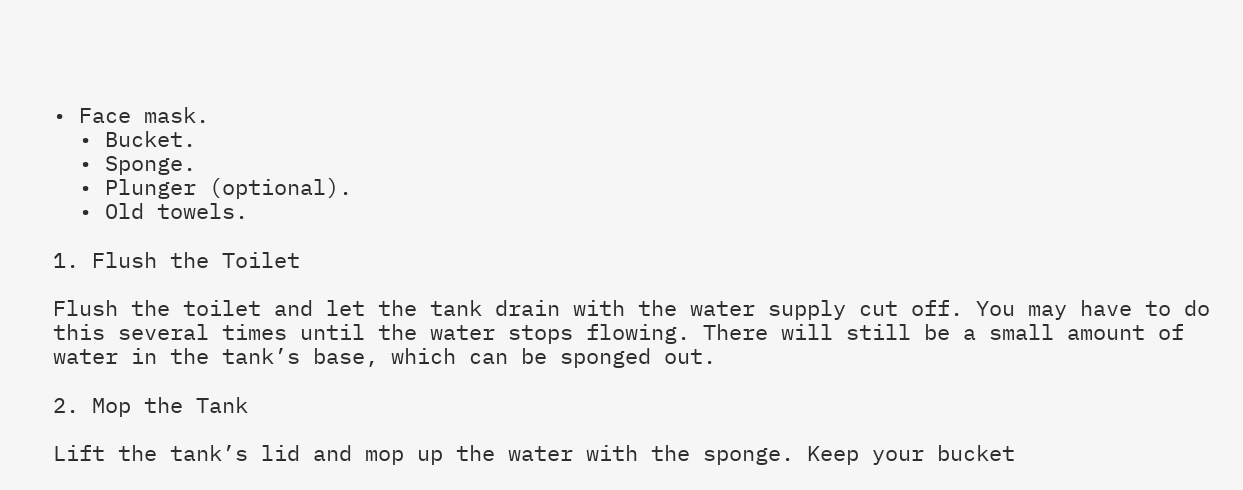• Face mask.
  • Bucket.
  • Sponge.
  • Plunger (optional).
  • Old towels.

1. Flush the Toilet

Flush the toilet and let the tank drain with the water supply cut off. You may have to do this several times until the water stops flowing. There will still be a small amount of water in the tank’s base, which can be sponged out.

2. Mop the Tank

Lift the tank’s lid and mop up the water with the sponge. Keep your bucket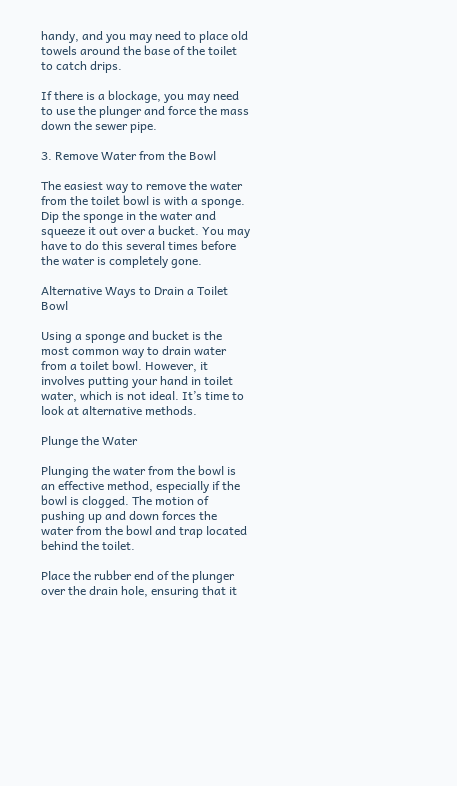handy, and you may need to place old towels around the base of the toilet to catch drips.

If there is a blockage, you may need to use the plunger and force the mass down the sewer pipe.

3. Remove Water from the Bowl

The easiest way to remove the water from the toilet bowl is with a sponge. Dip the sponge in the water and squeeze it out over a bucket. You may have to do this several times before the water is completely gone.

Alternative Ways to Drain a Toilet Bowl

Using a sponge and bucket is the most common way to drain water from a toilet bowl. However, it involves putting your hand in toilet water, which is not ideal. It’s time to look at alternative methods.

Plunge the Water

Plunging the water from the bowl is an effective method, especially if the bowl is clogged. The motion of pushing up and down forces the water from the bowl and trap located behind the toilet.

Place the rubber end of the plunger over the drain hole, ensuring that it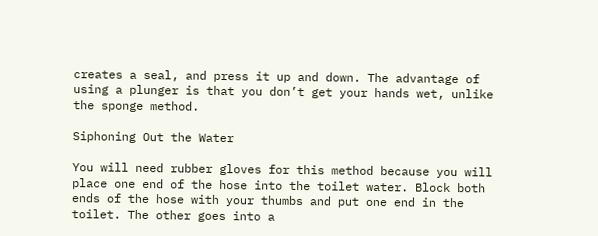creates a seal, and press it up and down. The advantage of using a plunger is that you don’t get your hands wet, unlike the sponge method.

Siphoning Out the Water

You will need rubber gloves for this method because you will place one end of the hose into the toilet water. Block both ends of the hose with your thumbs and put one end in the toilet. The other goes into a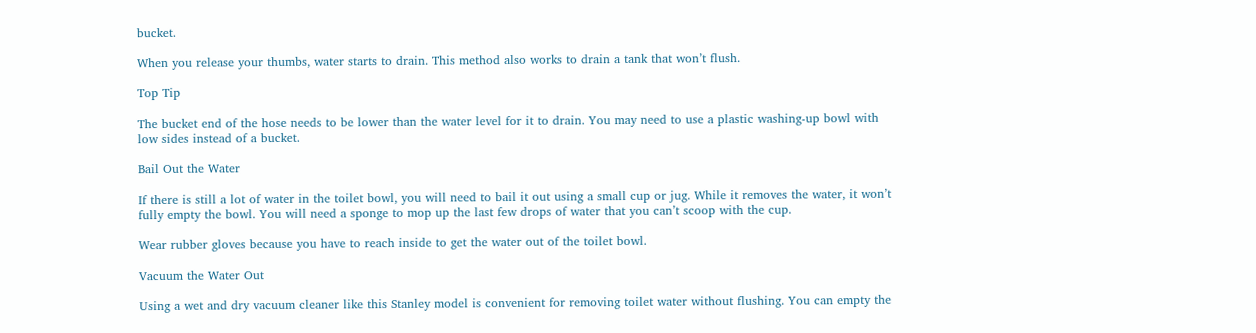bucket.

When you release your thumbs, water starts to drain. This method also works to drain a tank that won’t flush.

Top Tip

The bucket end of the hose needs to be lower than the water level for it to drain. You may need to use a plastic washing-up bowl with low sides instead of a bucket.

Bail Out the Water

If there is still a lot of water in the toilet bowl, you will need to bail it out using a small cup or jug. While it removes the water, it won’t fully empty the bowl. You will need a sponge to mop up the last few drops of water that you can’t scoop with the cup.

Wear rubber gloves because you have to reach inside to get the water out of the toilet bowl.

Vacuum the Water Out

Using a wet and dry vacuum cleaner like this Stanley model is convenient for removing toilet water without flushing. You can empty the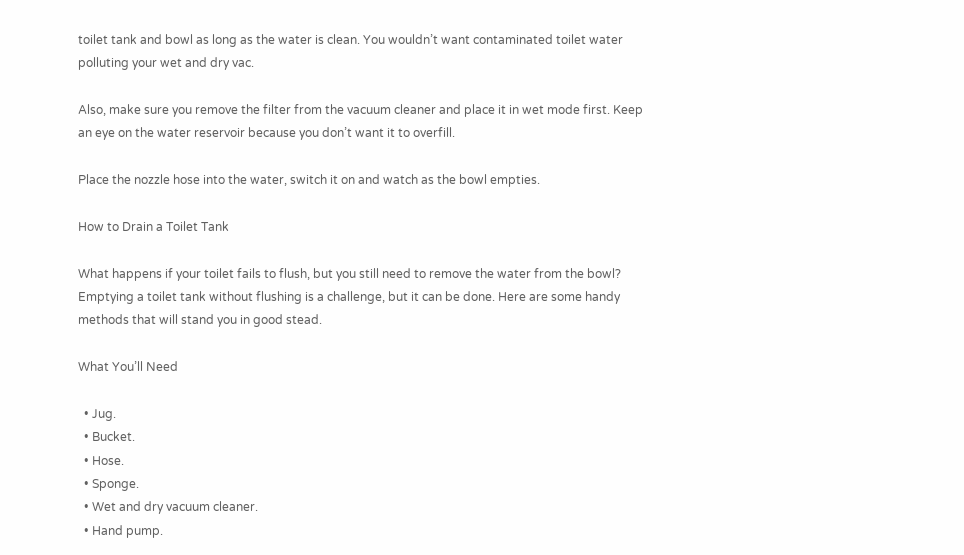toilet tank and bowl as long as the water is clean. You wouldn’t want contaminated toilet water polluting your wet and dry vac.

Also, make sure you remove the filter from the vacuum cleaner and place it in wet mode first. Keep an eye on the water reservoir because you don’t want it to overfill.

Place the nozzle hose into the water, switch it on and watch as the bowl empties.

How to Drain a Toilet Tank

What happens if your toilet fails to flush, but you still need to remove the water from the bowl? Emptying a toilet tank without flushing is a challenge, but it can be done. Here are some handy methods that will stand you in good stead.

What You’ll Need

  • Jug.
  • Bucket.
  • Hose.
  • Sponge.
  • Wet and dry vacuum cleaner.
  • Hand pump.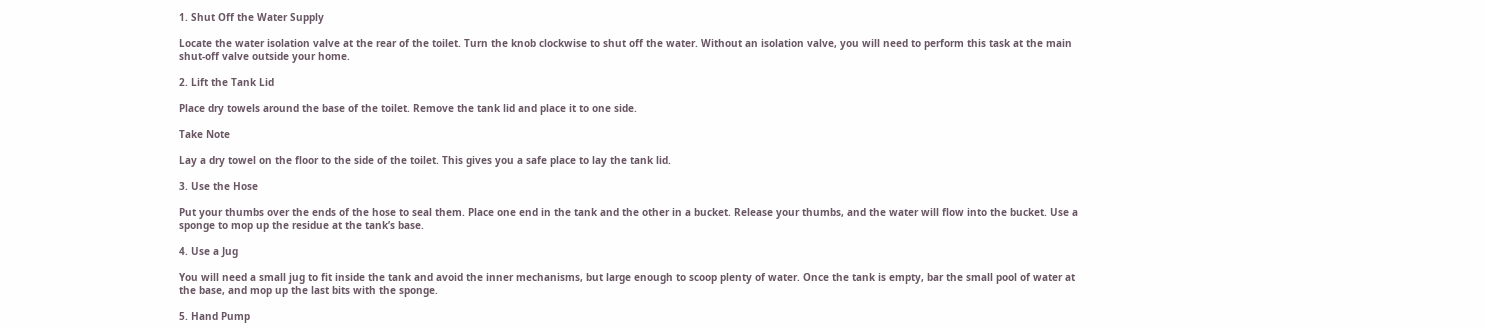1. Shut Off the Water Supply

Locate the water isolation valve at the rear of the toilet. Turn the knob clockwise to shut off the water. Without an isolation valve, you will need to perform this task at the main shut-off valve outside your home.

2. Lift the Tank Lid

Place dry towels around the base of the toilet. Remove the tank lid and place it to one side.

Take Note

Lay a dry towel on the floor to the side of the toilet. This gives you a safe place to lay the tank lid.

3. Use the Hose

Put your thumbs over the ends of the hose to seal them. Place one end in the tank and the other in a bucket. Release your thumbs, and the water will flow into the bucket. Use a sponge to mop up the residue at the tank’s base.

4. Use a Jug

You will need a small jug to fit inside the tank and avoid the inner mechanisms, but large enough to scoop plenty of water. Once the tank is empty, bar the small pool of water at the base, and mop up the last bits with the sponge.

5. Hand Pump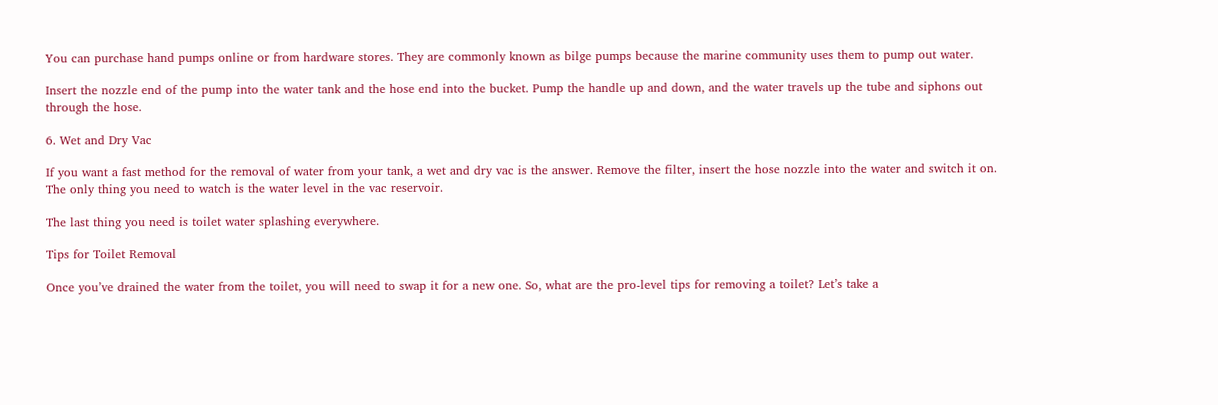You can purchase hand pumps online or from hardware stores. They are commonly known as bilge pumps because the marine community uses them to pump out water.

Insert the nozzle end of the pump into the water tank and the hose end into the bucket. Pump the handle up and down, and the water travels up the tube and siphons out through the hose.

6. Wet and Dry Vac

If you want a fast method for the removal of water from your tank, a wet and dry vac is the answer. Remove the filter, insert the hose nozzle into the water and switch it on. The only thing you need to watch is the water level in the vac reservoir.

The last thing you need is toilet water splashing everywhere.

Tips for Toilet Removal

Once you’ve drained the water from the toilet, you will need to swap it for a new one. So, what are the pro-level tips for removing a toilet? Let’s take a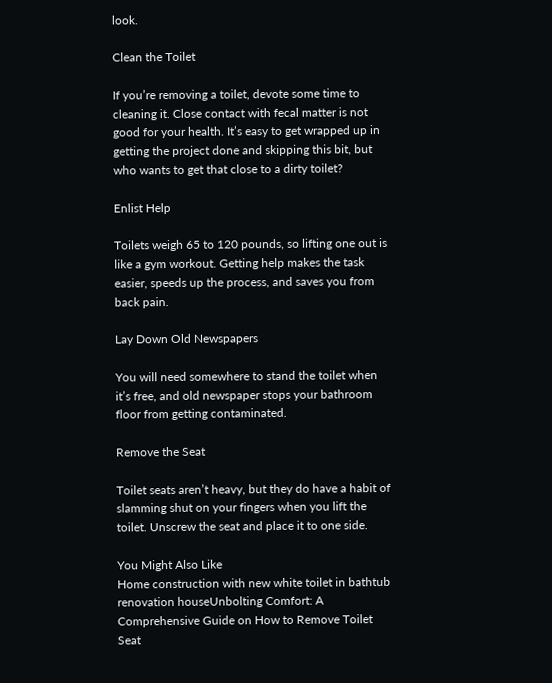look.

Clean the Toilet

If you’re removing a toilet, devote some time to cleaning it. Close contact with fecal matter is not good for your health. It’s easy to get wrapped up in getting the project done and skipping this bit, but who wants to get that close to a dirty toilet?

Enlist Help

Toilets weigh 65 to 120 pounds, so lifting one out is like a gym workout. Getting help makes the task easier, speeds up the process, and saves you from back pain.

Lay Down Old Newspapers

You will need somewhere to stand the toilet when it’s free, and old newspaper stops your bathroom floor from getting contaminated.

Remove the Seat

Toilet seats aren’t heavy, but they do have a habit of slamming shut on your fingers when you lift the toilet. Unscrew the seat and place it to one side.

You Might Also Like
Home construction with new white toilet in bathtub renovation houseUnbolting Comfort: A Comprehensive Guide on How to Remove Toilet Seat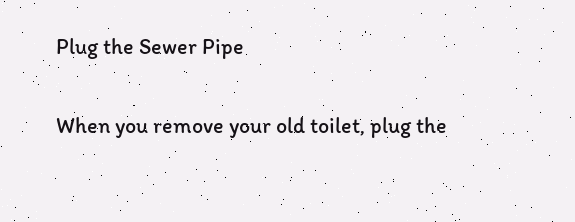Plug the Sewer Pipe

When you remove your old toilet, plug the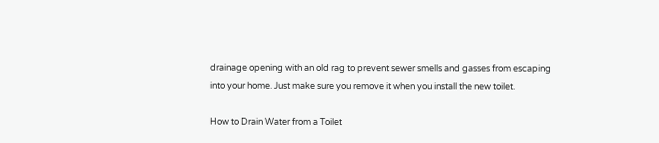drainage opening with an old rag to prevent sewer smells and gasses from escaping into your home. Just make sure you remove it when you install the new toilet.

How to Drain Water from a Toilet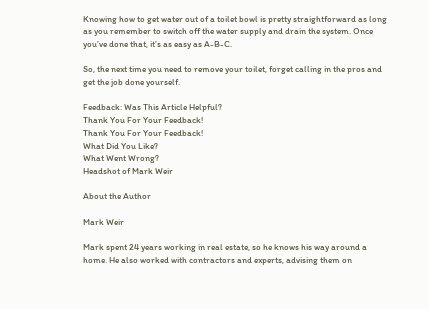Knowing how to get water out of a toilet bowl is pretty straightforward as long as you remember to switch off the water supply and drain the system. Once you’ve done that, it’s as easy as A-B-C.

So, the next time you need to remove your toilet, forget calling in the pros and get the job done yourself.

Feedback: Was This Article Helpful?
Thank You For Your Feedback!
Thank You For Your Feedback!
What Did You Like?
What Went Wrong?
Headshot of Mark Weir

About the Author

Mark Weir

Mark spent 24 years working in real estate, so he knows his way around a home. He also worked with contractors and experts, advising them on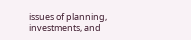issues of planning, investments, and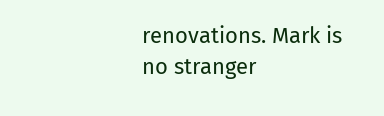renovations. Mark is no stranger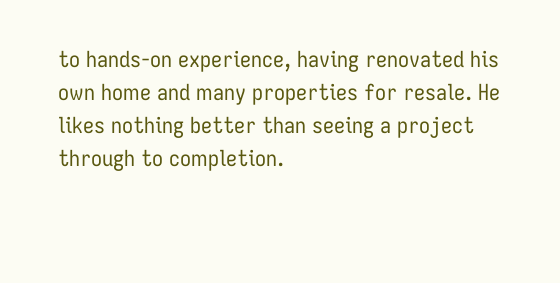to hands-on experience, having renovated his own home and many properties for resale. He likes nothing better than seeing a project through to completion.